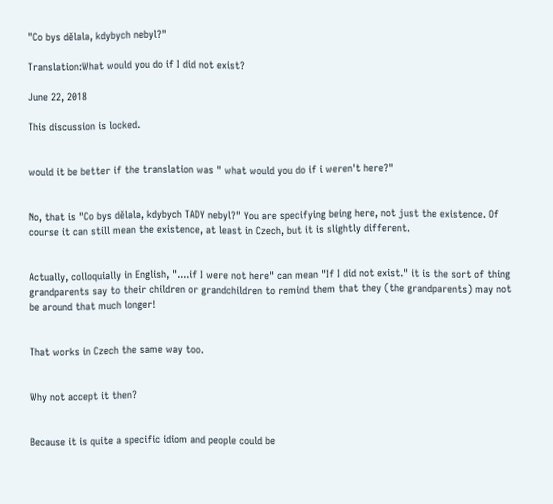"Co bys dělala, kdybych nebyl?"

Translation:What would you do if I did not exist?

June 22, 2018

This discussion is locked.


would it be better if the translation was " what would you do if i weren't here?"


No, that is "Co bys dělala, kdybych TADY nebyl?" You are specifying being here, not just the existence. Of course it can still mean the existence, at least in Czech, but it is slightly different.


Actually, colloquially in English, "....if I were not here" can mean "If I did not exist." it is the sort of thing grandparents say to their children or grandchildren to remind them that they (the grandparents) may not be around that much longer!


That works in Czech the same way too.


Why not accept it then?


Because it is quite a specific idiom and people could be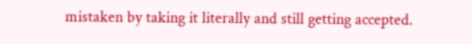mistaken by taking it literally and still getting accepted.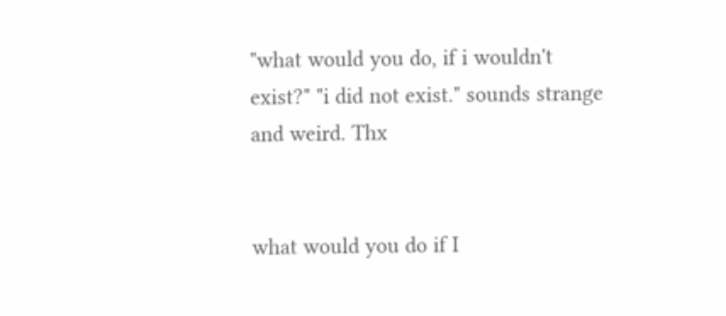"what would you do, if i wouldn't exist?" "i did not exist." sounds strange and weird. Thx


what would you do if I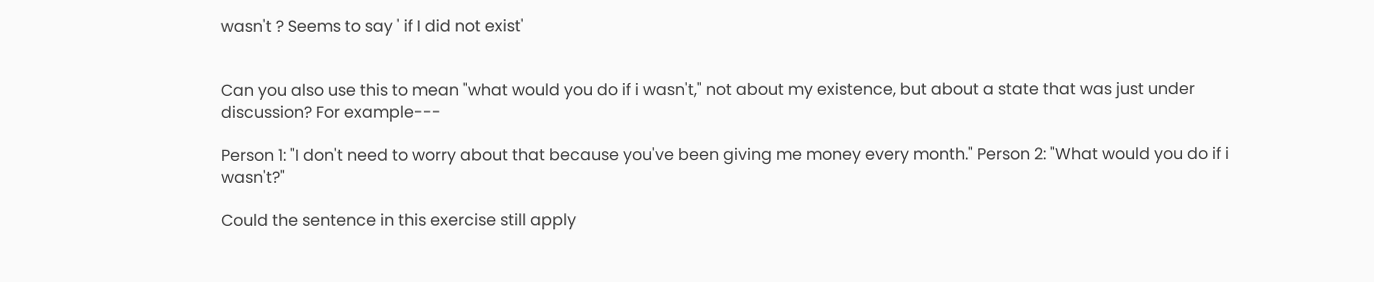wasn't ? Seems to say ' if I did not exist'


Can you also use this to mean "what would you do if i wasn't," not about my existence, but about a state that was just under discussion? For example---

Person 1: "I don't need to worry about that because you've been giving me money every month." Person 2: "What would you do if i wasn't?"

Could the sentence in this exercise still apply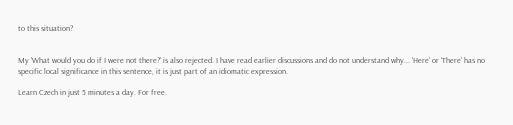to this situation?


My 'What would you do if I were not there?' is also rejected. I have read earlier discussions and do not understand why... 'Here' or 'There' has no specific local significance in this sentence, it is just part of an idiomatic expression.

Learn Czech in just 5 minutes a day. For free.